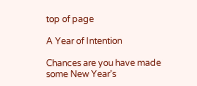top of page

A Year of Intention

Chances are you have made some New Year's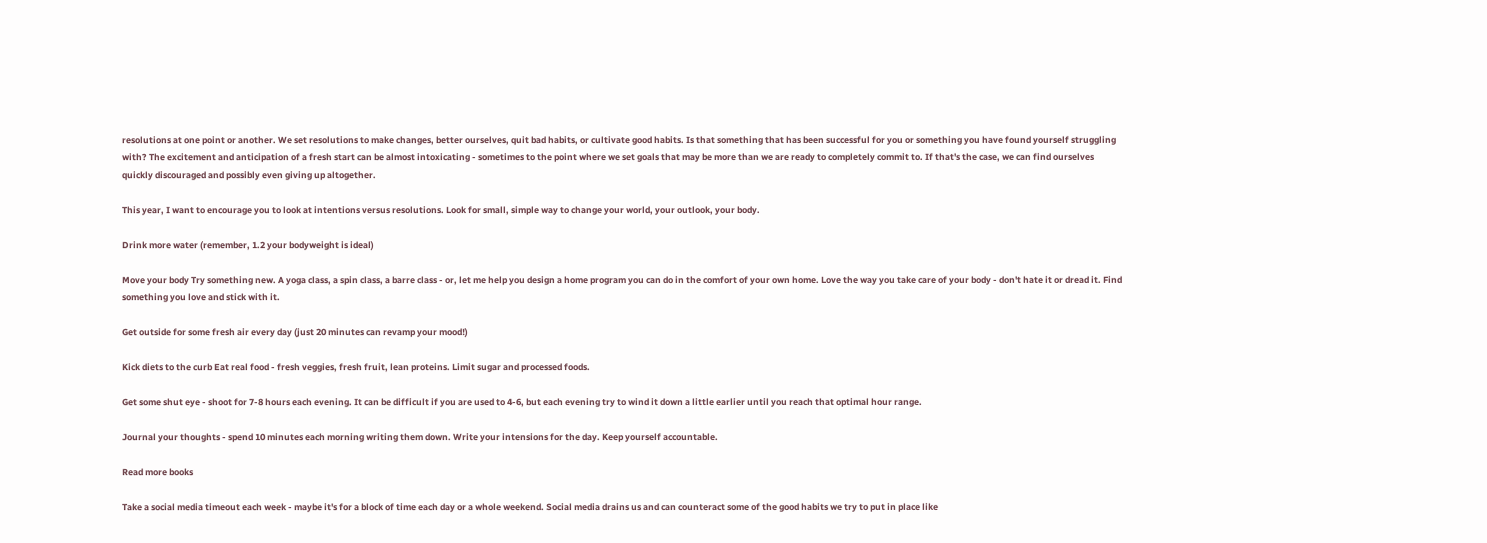resolutions at one point or another. We set resolutions to make changes, better ourselves, quit bad habits, or cultivate good habits. Is that something that has been successful for you or something you have found yourself struggling with? The excitement and anticipation of a fresh start can be almost intoxicating - sometimes to the point where we set goals that may be more than we are ready to completely commit to. If that's the case, we can find ourselves quickly discouraged and possibly even giving up altogether.

This year, I want to encourage you to look at intentions versus resolutions. Look for small, simple way to change your world, your outlook, your body.

Drink more water (remember, 1.2 your bodyweight is ideal)

Move your body Try something new. A yoga class, a spin class, a barre class - or, let me help you design a home program you can do in the comfort of your own home. Love the way you take care of your body - don't hate it or dread it. Find something you love and stick with it.

Get outside for some fresh air every day (just 20 minutes can revamp your mood!)

Kick diets to the curb Eat real food - fresh veggies, fresh fruit, lean proteins. Limit sugar and processed foods.

Get some shut eye - shoot for 7-8 hours each evening. It can be difficult if you are used to 4-6, but each evening try to wind it down a little earlier until you reach that optimal hour range.

Journal your thoughts - spend 10 minutes each morning writing them down. Write your intensions for the day. Keep yourself accountable.

Read more books

Take a social media timeout each week - maybe it's for a block of time each day or a whole weekend. Social media drains us and can counteract some of the good habits we try to put in place like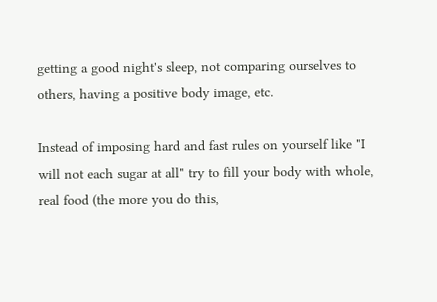getting a good night's sleep, not comparing ourselves to others, having a positive body image, etc.

Instead of imposing hard and fast rules on yourself like "I will not each sugar at all" try to fill your body with whole, real food (the more you do this,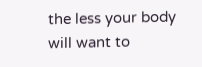the less your body will want to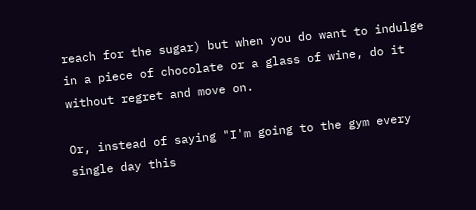reach for the sugar) but when you do want to indulge in a piece of chocolate or a glass of wine, do it without regret and move on.

Or, instead of saying "I'm going to the gym every single day this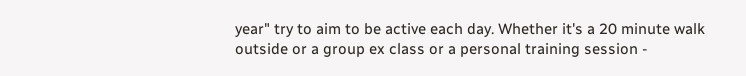year" try to aim to be active each day. Whether it's a 20 minute walk outside or a group ex class or a personal training session -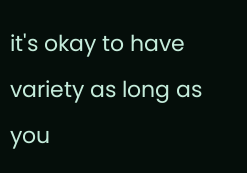it's okay to have variety as long as you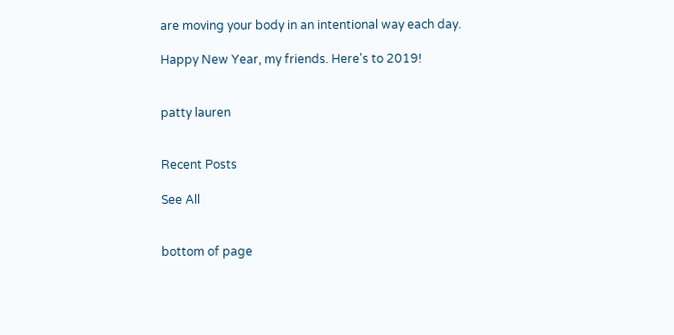are moving your body in an intentional way each day.

Happy New Year, my friends. Here's to 2019!


patty lauren


Recent Posts

See All


bottom of page